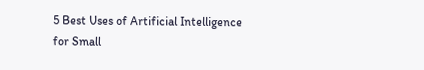5 Best Uses of Artificial Intelligence for Small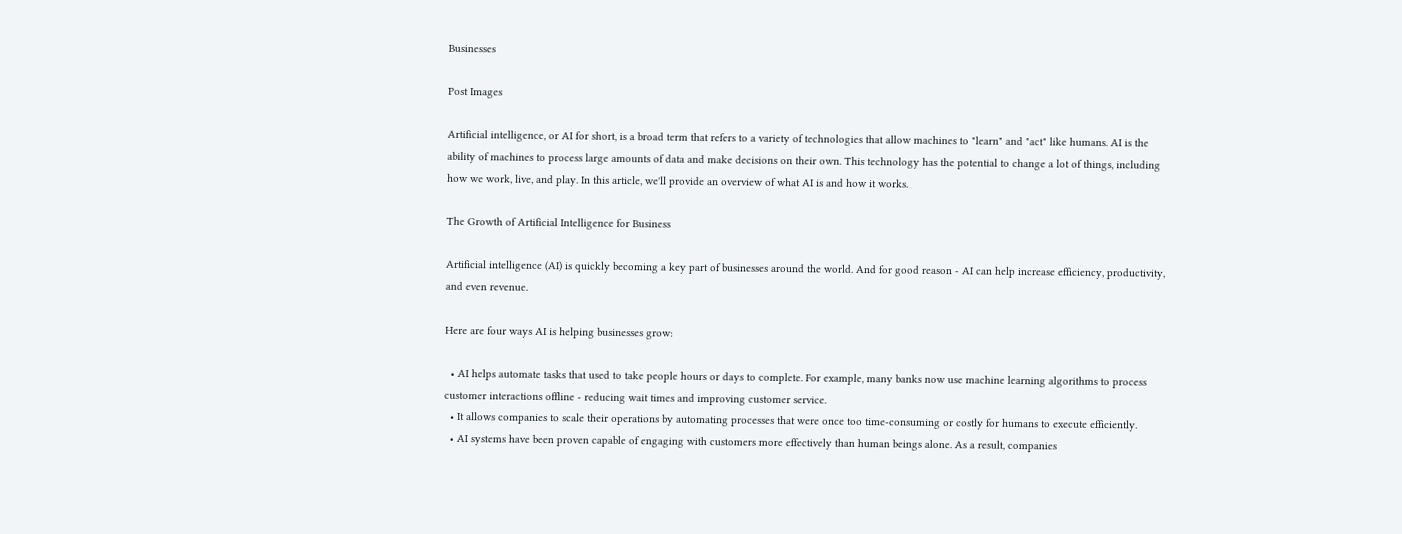Businesses

Post Images

Artificial intelligence, or AI for short, is a broad term that refers to a variety of technologies that allow machines to "learn" and "act" like humans. AI is the ability of machines to process large amounts of data and make decisions on their own. This technology has the potential to change a lot of things, including how we work, live, and play. In this article, we'll provide an overview of what AI is and how it works.

The Growth of Artificial Intelligence for Business

Artificial intelligence (AI) is quickly becoming a key part of businesses around the world. And for good reason - AI can help increase efficiency, productivity, and even revenue.

Here are four ways AI is helping businesses grow:

  • AI helps automate tasks that used to take people hours or days to complete. For example, many banks now use machine learning algorithms to process customer interactions offline - reducing wait times and improving customer service.
  • It allows companies to scale their operations by automating processes that were once too time-consuming or costly for humans to execute efficiently.
  • AI systems have been proven capable of engaging with customers more effectively than human beings alone. As a result, companies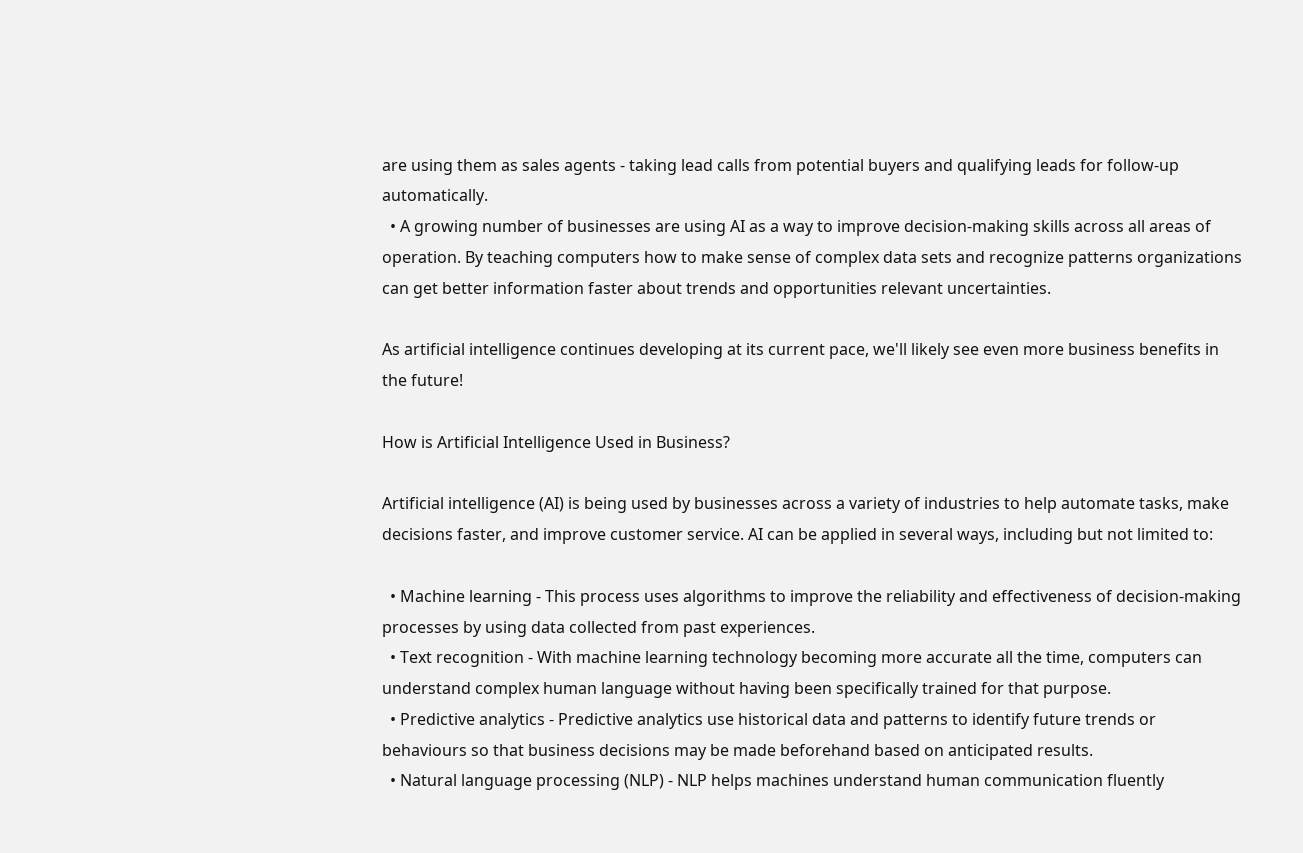are using them as sales agents - taking lead calls from potential buyers and qualifying leads for follow-up automatically.
  • A growing number of businesses are using AI as a way to improve decision-making skills across all areas of operation. By teaching computers how to make sense of complex data sets and recognize patterns organizations can get better information faster about trends and opportunities relevant uncertainties.

As artificial intelligence continues developing at its current pace, we'll likely see even more business benefits in the future!

How is Artificial Intelligence Used in Business?

Artificial intelligence (AI) is being used by businesses across a variety of industries to help automate tasks, make decisions faster, and improve customer service. AI can be applied in several ways, including but not limited to:

  • Machine learning - This process uses algorithms to improve the reliability and effectiveness of decision-making processes by using data collected from past experiences.
  • Text recognition - With machine learning technology becoming more accurate all the time, computers can understand complex human language without having been specifically trained for that purpose.
  • Predictive analytics - Predictive analytics use historical data and patterns to identify future trends or behaviours so that business decisions may be made beforehand based on anticipated results.
  • Natural language processing (NLP) - NLP helps machines understand human communication fluently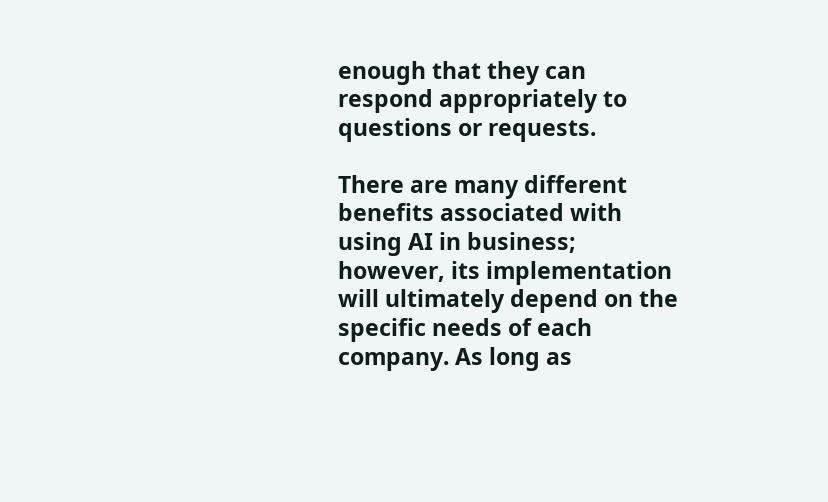enough that they can respond appropriately to questions or requests.

There are many different benefits associated with using AI in business; however, its implementation will ultimately depend on the specific needs of each company. As long as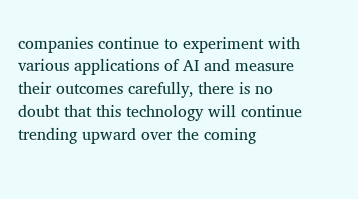companies continue to experiment with various applications of AI and measure their outcomes carefully, there is no doubt that this technology will continue trending upward over the coming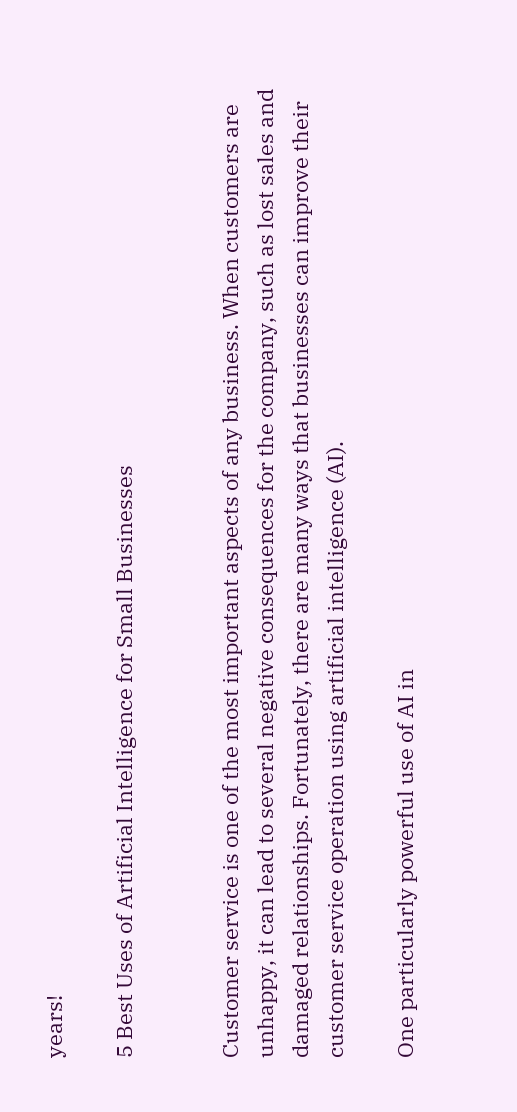years!

5 Best Uses of Artificial Intelligence for Small Businesses


Customer service is one of the most important aspects of any business. When customers are unhappy, it can lead to several negative consequences for the company, such as lost sales and damaged relationships. Fortunately, there are many ways that businesses can improve their customer service operation using artificial intelligence (AI).

One particularly powerful use of AI in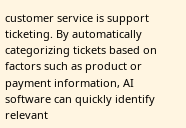customer service is support ticketing. By automatically categorizing tickets based on factors such as product or payment information, AI software can quickly identify relevant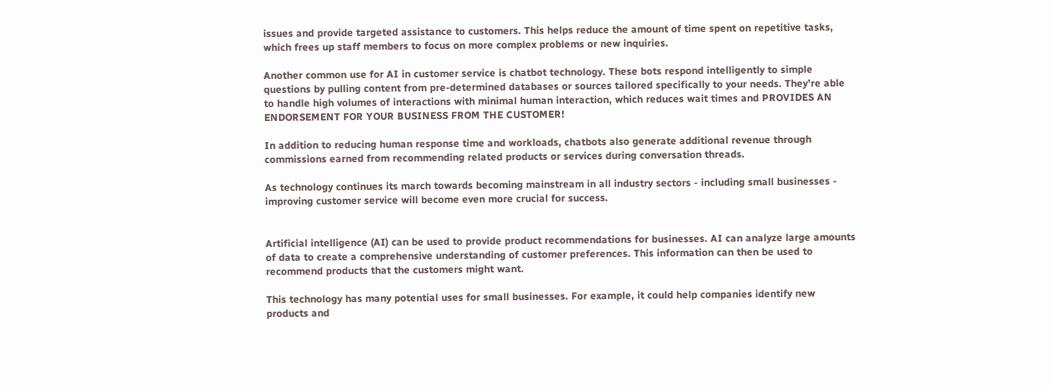issues and provide targeted assistance to customers. This helps reduce the amount of time spent on repetitive tasks, which frees up staff members to focus on more complex problems or new inquiries.

Another common use for AI in customer service is chatbot technology. These bots respond intelligently to simple questions by pulling content from pre-determined databases or sources tailored specifically to your needs. They’re able to handle high volumes of interactions with minimal human interaction, which reduces wait times and PROVIDES AN ENDORSEMENT FOR YOUR BUSINESS FROM THE CUSTOMER!

In addition to reducing human response time and workloads, chatbots also generate additional revenue through commissions earned from recommending related products or services during conversation threads.

As technology continues its march towards becoming mainstream in all industry sectors - including small businesses - improving customer service will become even more crucial for success.


Artificial intelligence (AI) can be used to provide product recommendations for businesses. AI can analyze large amounts of data to create a comprehensive understanding of customer preferences. This information can then be used to recommend products that the customers might want.

This technology has many potential uses for small businesses. For example, it could help companies identify new products and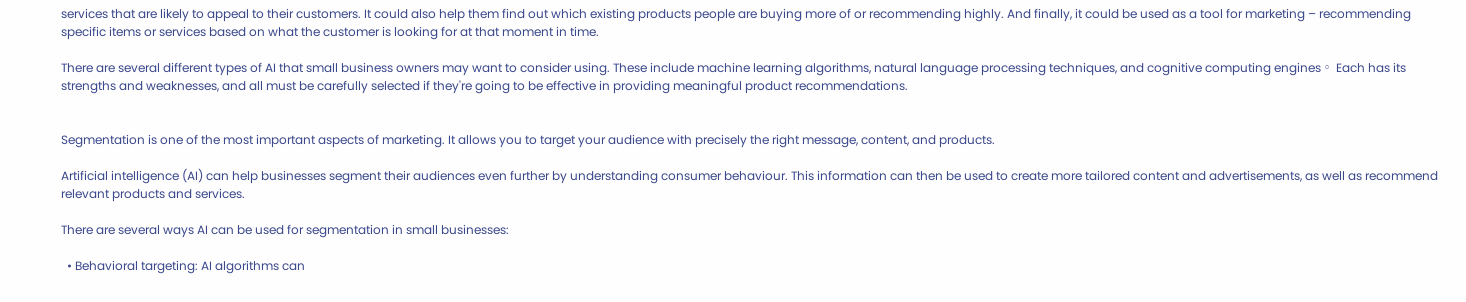services that are likely to appeal to their customers. It could also help them find out which existing products people are buying more of or recommending highly. And finally, it could be used as a tool for marketing – recommending specific items or services based on what the customer is looking for at that moment in time.

There are several different types of AI that small business owners may want to consider using. These include machine learning algorithms, natural language processing techniques, and cognitive computing engines。 Each has its strengths and weaknesses, and all must be carefully selected if they're going to be effective in providing meaningful product recommendations.


Segmentation is one of the most important aspects of marketing. It allows you to target your audience with precisely the right message, content, and products.

Artificial intelligence (AI) can help businesses segment their audiences even further by understanding consumer behaviour. This information can then be used to create more tailored content and advertisements, as well as recommend relevant products and services.

There are several ways AI can be used for segmentation in small businesses:

  • Behavioral targeting: AI algorithms can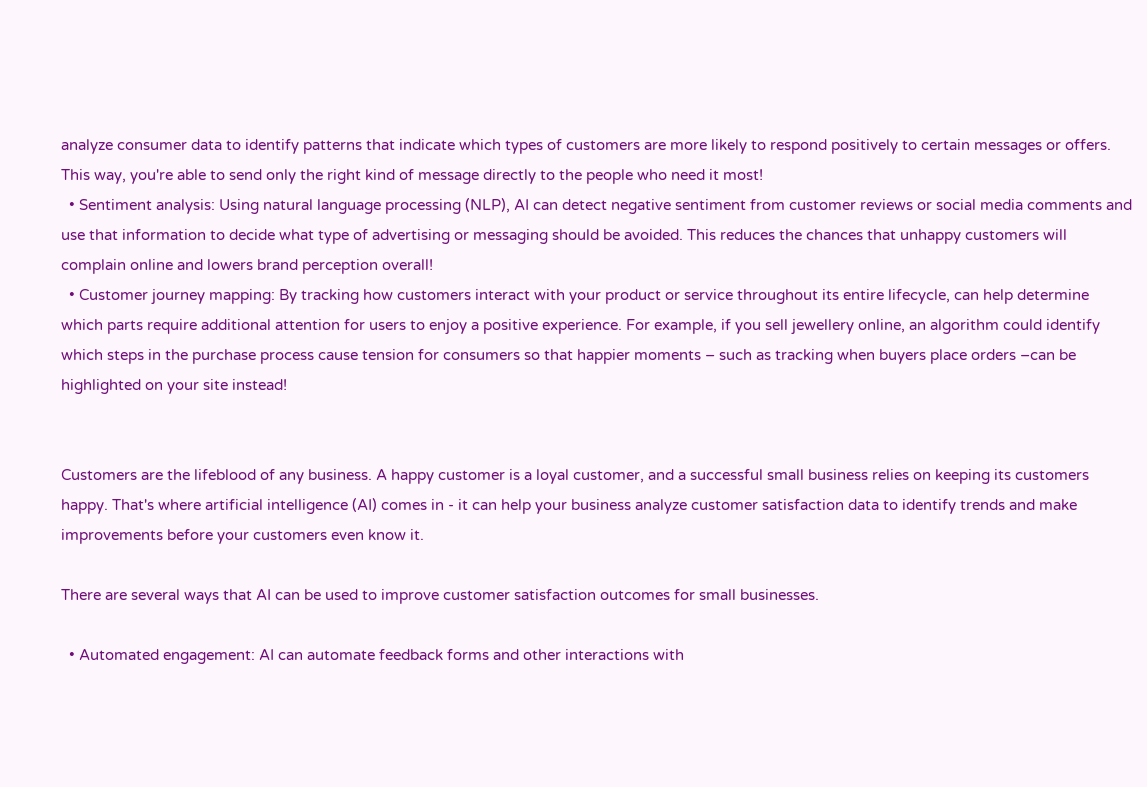analyze consumer data to identify patterns that indicate which types of customers are more likely to respond positively to certain messages or offers. This way, you're able to send only the right kind of message directly to the people who need it most!
  • Sentiment analysis: Using natural language processing (NLP), AI can detect negative sentiment from customer reviews or social media comments and use that information to decide what type of advertising or messaging should be avoided. This reduces the chances that unhappy customers will complain online and lowers brand perception overall!
  • Customer journey mapping: By tracking how customers interact with your product or service throughout its entire lifecycle, can help determine which parts require additional attention for users to enjoy a positive experience. For example, if you sell jewellery online, an algorithm could identify which steps in the purchase process cause tension for consumers so that happier moments – such as tracking when buyers place orders –can be highlighted on your site instead!


Customers are the lifeblood of any business. A happy customer is a loyal customer, and a successful small business relies on keeping its customers happy. That's where artificial intelligence (AI) comes in - it can help your business analyze customer satisfaction data to identify trends and make improvements before your customers even know it.

There are several ways that AI can be used to improve customer satisfaction outcomes for small businesses.

  • Automated engagement: AI can automate feedback forms and other interactions with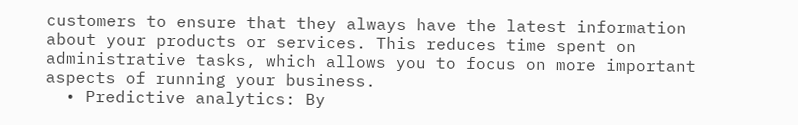customers to ensure that they always have the latest information about your products or services. This reduces time spent on administrative tasks, which allows you to focus on more important aspects of running your business.
  • Predictive analytics: By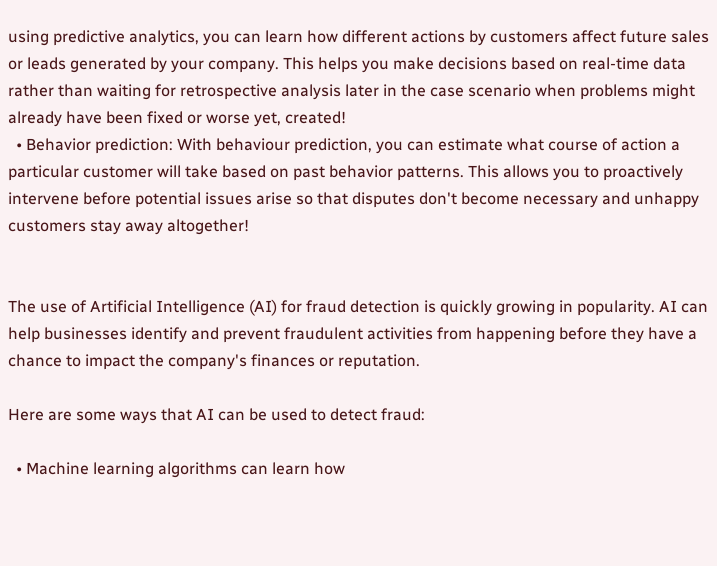using predictive analytics, you can learn how different actions by customers affect future sales or leads generated by your company. This helps you make decisions based on real-time data rather than waiting for retrospective analysis later in the case scenario when problems might already have been fixed or worse yet, created!
  • Behavior prediction: With behaviour prediction, you can estimate what course of action a particular customer will take based on past behavior patterns. This allows you to proactively intervene before potential issues arise so that disputes don't become necessary and unhappy customers stay away altogether!


The use of Artificial Intelligence (AI) for fraud detection is quickly growing in popularity. AI can help businesses identify and prevent fraudulent activities from happening before they have a chance to impact the company's finances or reputation.

Here are some ways that AI can be used to detect fraud:

  • Machine learning algorithms can learn how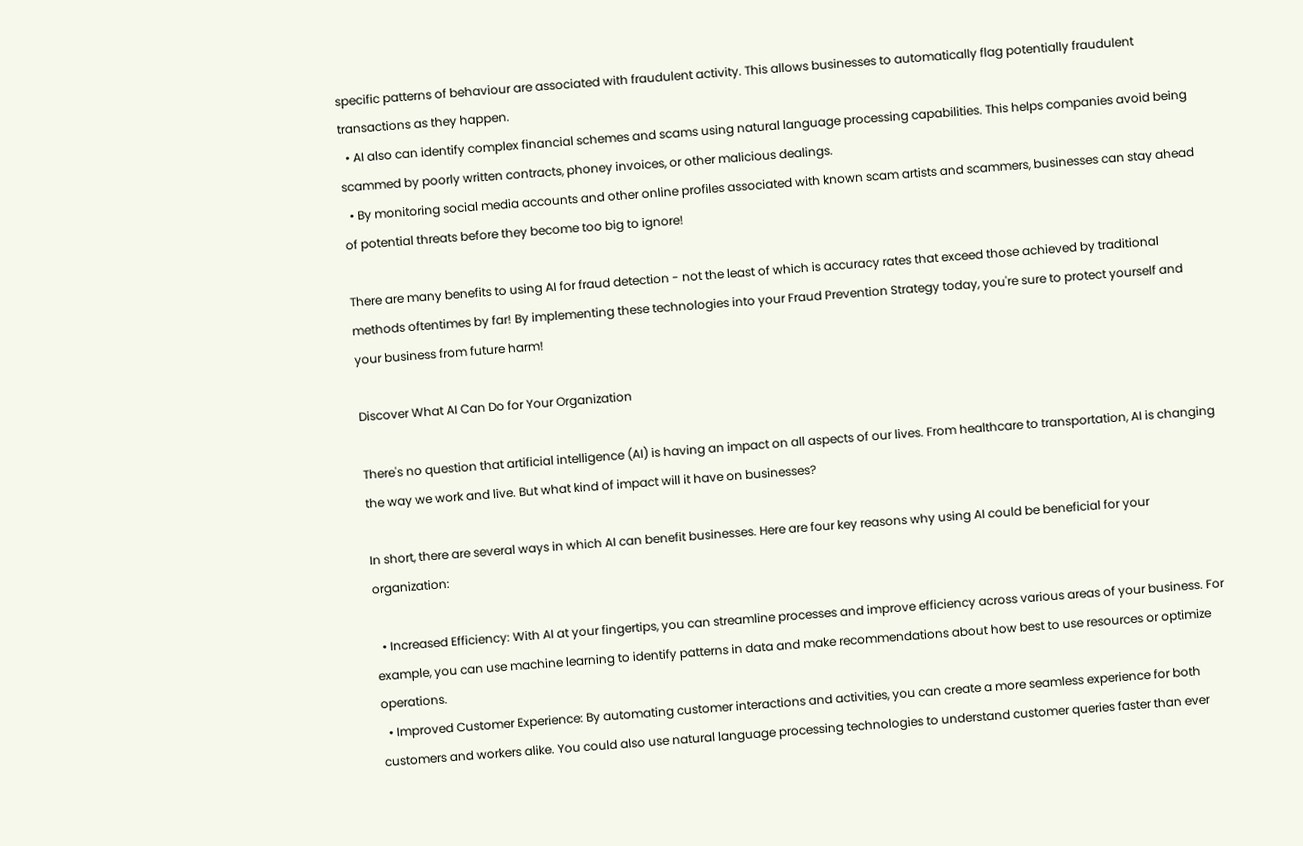specific patterns of behaviour are associated with fraudulent activity. This allows businesses to automatically flag potentially fraudulent transactions as they happen.
  • AI also can identify complex financial schemes and scams using natural language processing capabilities. This helps companies avoid being scammed by poorly written contracts, phoney invoices, or other malicious dealings.
  • By monitoring social media accounts and other online profiles associated with known scam artists and scammers, businesses can stay ahead of potential threats before they become too big to ignore!

There are many benefits to using AI for fraud detection - not the least of which is accuracy rates that exceed those achieved by traditional methods oftentimes by far! By implementing these technologies into your Fraud Prevention Strategy today, you're sure to protect yourself and your business from future harm!

Discover What AI Can Do for Your Organization

There's no question that artificial intelligence (AI) is having an impact on all aspects of our lives. From healthcare to transportation, AI is changing the way we work and live. But what kind of impact will it have on businesses?

In short, there are several ways in which AI can benefit businesses. Here are four key reasons why using AI could be beneficial for your organization:

  • Increased Efficiency: With AI at your fingertips, you can streamline processes and improve efficiency across various areas of your business. For example, you can use machine learning to identify patterns in data and make recommendations about how best to use resources or optimize operations.
  • Improved Customer Experience: By automating customer interactions and activities, you can create a more seamless experience for both customers and workers alike. You could also use natural language processing technologies to understand customer queries faster than ever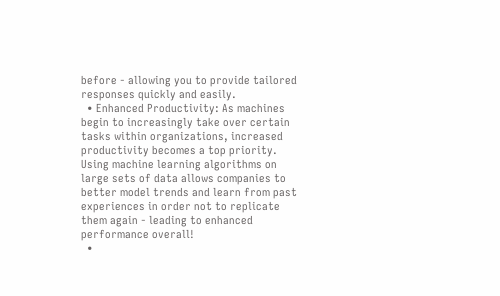before - allowing you to provide tailored responses quickly and easily.
  • Enhanced Productivity: As machines begin to increasingly take over certain tasks within organizations, increased productivity becomes a top priority. Using machine learning algorithms on large sets of data allows companies to better model trends and learn from past experiences in order not to replicate them again - leading to enhanced performance overall!
  •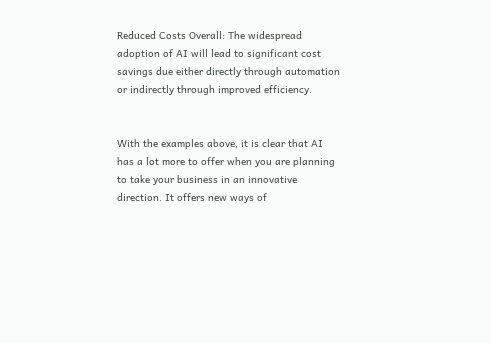Reduced Costs Overall: The widespread adoption of AI will lead to significant cost savings due either directly through automation or indirectly through improved efficiency.


With the examples above, it is clear that AI has a lot more to offer when you are planning to take your business in an innovative direction. It offers new ways of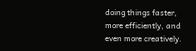doing things faster, more efficiently, and even more creatively.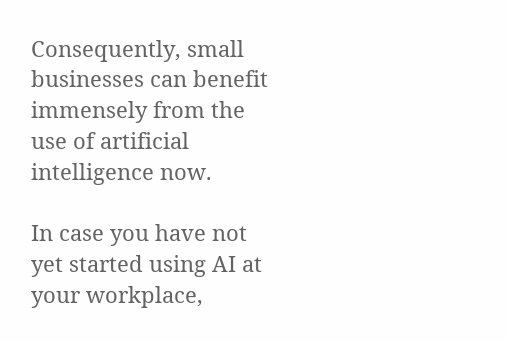Consequently, small businesses can benefit immensely from the use of artificial intelligence now.

In case you have not yet started using AI at your workplace,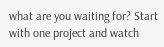what are you waiting for? Start with one project and watch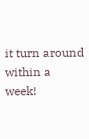it turn around within a week!